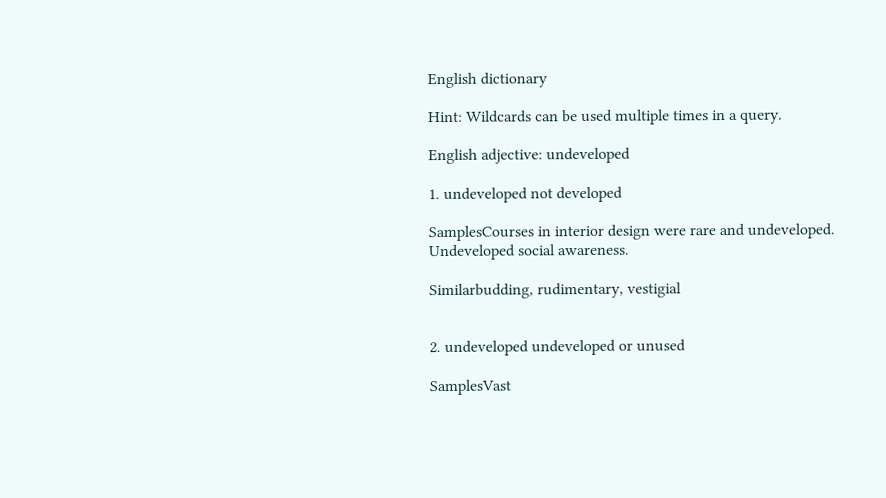English dictionary

Hint: Wildcards can be used multiple times in a query.

English adjective: undeveloped

1. undeveloped not developed

SamplesCourses in interior design were rare and undeveloped.
Undeveloped social awareness.

Similarbudding, rudimentary, vestigial


2. undeveloped undeveloped or unused

SamplesVast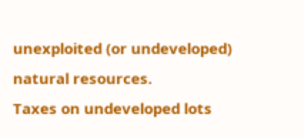unexploited (or undeveloped) natural resources.
Taxes on undeveloped lots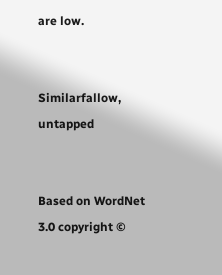are low.


Similarfallow, untapped


Based on WordNet 3.0 copyright ©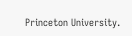Princeton University.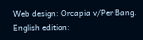Web design: Orcapia v/Per Bang. English edition: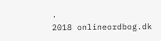.
2018 onlineordbog.dk